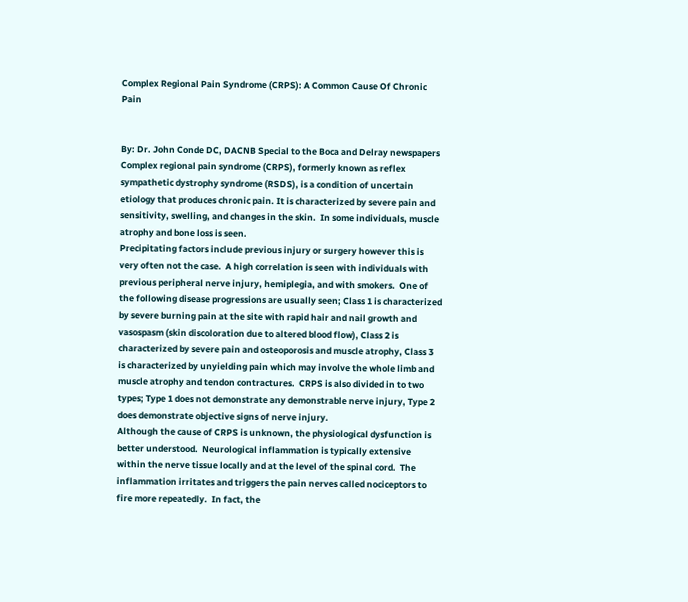Complex Regional Pain Syndrome (CRPS): A Common Cause Of Chronic Pain


By: Dr. John Conde DC, DACNB Special to the Boca and Delray newspapers
Complex regional pain syndrome (CRPS), formerly known as reflex sympathetic dystrophy syndrome (RSDS), is a condition of uncertain etiology that produces chronic pain. It is characterized by severe pain and sensitivity, swelling, and changes in the skin.  In some individuals, muscle atrophy and bone loss is seen.
Precipitating factors include previous injury or surgery however this is very often not the case.  A high correlation is seen with individuals with previous peripheral nerve injury, hemiplegia, and with smokers.  One of the following disease progressions are usually seen; Class 1 is characterized by severe burning pain at the site with rapid hair and nail growth and vasospasm (skin discoloration due to altered blood flow), Class 2 is characterized by severe pain and osteoporosis and muscle atrophy, Class 3 is characterized by unyielding pain which may involve the whole limb and muscle atrophy and tendon contractures.  CRPS is also divided in to two types; Type 1 does not demonstrate any demonstrable nerve injury, Type 2 does demonstrate objective signs of nerve injury.
Although the cause of CRPS is unknown, the physiological dysfunction is better understood.  Neurological inflammation is typically extensive within the nerve tissue locally and at the level of the spinal cord.  The inflammation irritates and triggers the pain nerves called nociceptors to fire more repeatedly.  In fact, the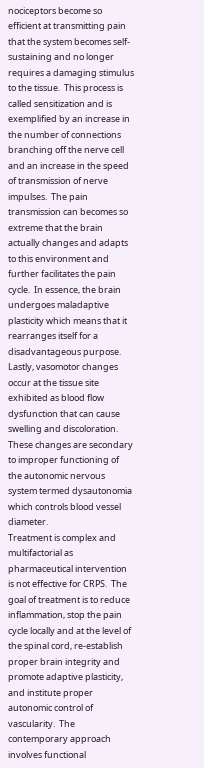nociceptors become so efficient at transmitting pain that the system becomes self-sustaining and no longer requires a damaging stimulus to the tissue.  This process is called sensitization and is exemplified by an increase in the number of connections branching off the nerve cell and an increase in the speed of transmission of nerve impulses.  The pain transmission can becomes so extreme that the brain actually changes and adapts to this environment and further facilitates the pain cycle.  In essence, the brain undergoes maladaptive plasticity which means that it rearranges itself for a disadvantageous purpose.  Lastly, vasomotor changes occur at the tissue site exhibited as blood flow dysfunction that can cause swelling and discoloration.  These changes are secondary to improper functioning of the autonomic nervous system termed dysautonomia which controls blood vessel diameter.
Treatment is complex and multifactorial as pharmaceutical intervention is not effective for CRPS.  The goal of treatment is to reduce inflammation, stop the pain cycle locally and at the level of the spinal cord, re-establish proper brain integrity and promote adaptive plasticity, and institute proper autonomic control of vascularity.  The contemporary approach involves functional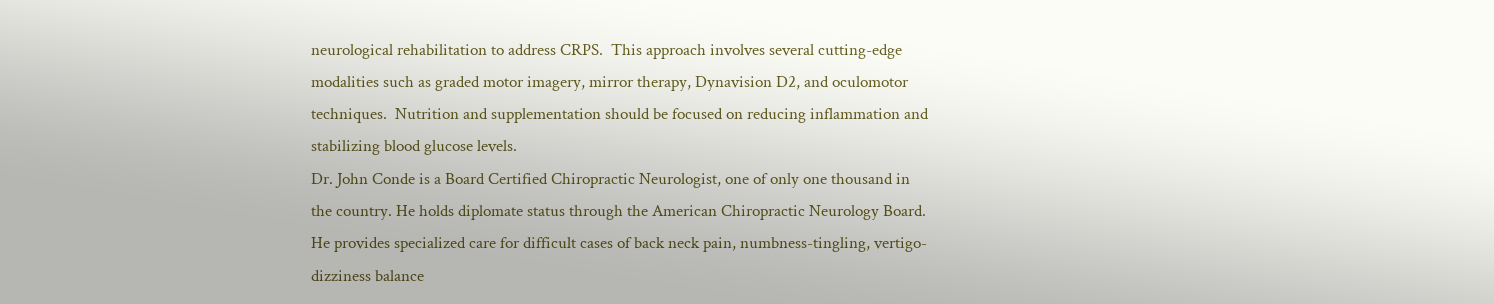neurological rehabilitation to address CRPS.  This approach involves several cutting-edge modalities such as graded motor imagery, mirror therapy, Dynavision D2, and oculomotor techniques.  Nutrition and supplementation should be focused on reducing inflammation and stabilizing blood glucose levels.
Dr. John Conde is a Board Certified Chiropractic Neurologist, one of only one thousand in the country. He holds diplomate status through the American Chiropractic Neurology Board. He provides specialized care for difficult cases of back neck pain, numbness-tingling, vertigo-dizziness balance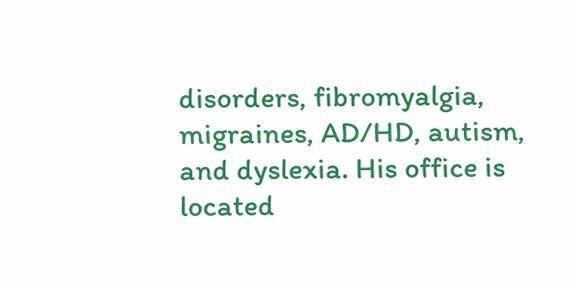disorders, fibromyalgia, migraines, AD/HD, autism, and dyslexia. His office is located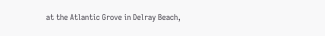at the Atlantic Grove in Delray Beach,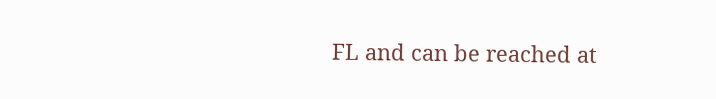FL and can be reached at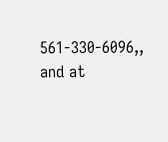561-330-6096,, and at